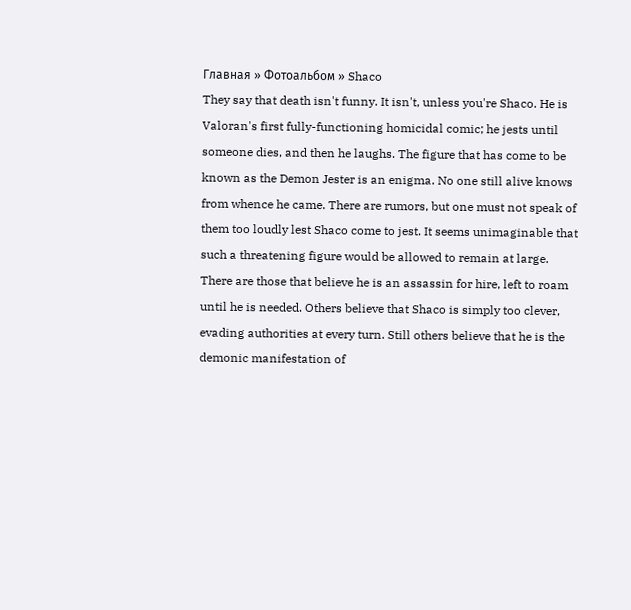Главная » Фотоальбом » Shaco
They say that death isn't funny. It isn't, unless you're Shaco. He is Valoran's first fully-functioning homicidal comic; he jests until someone dies, and then he laughs. The figure that has come to be known as the Demon Jester is an enigma. No one still alive knows from whence he came. There are rumors, but one must not speak of them too loudly lest Shaco come to jest. It seems unimaginable that such a threatening figure would be allowed to remain at large. There are those that believe he is an assassin for hire, left to roam until he is needed. Others believe that Shaco is simply too clever, evading authorities at every turn. Still others believe that he is the demonic manifestation of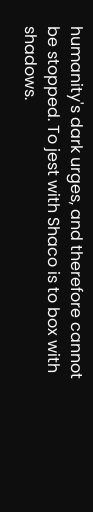humanity's dark urges, and therefore cannot be stopped. To jest with Shaco is to box with shadows.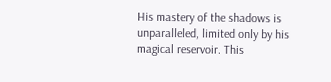His mastery of the shadows is unparalleled, limited only by his magical reservoir. This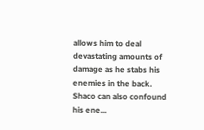allows him to deal devastating amounts of damage as he stabs his enemies in the back. Shaco can also confound his ene...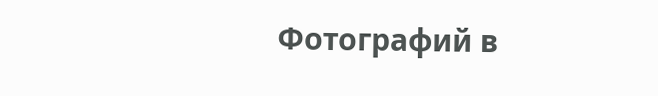Фотографий в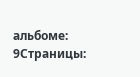альбоме: 9Страницы: